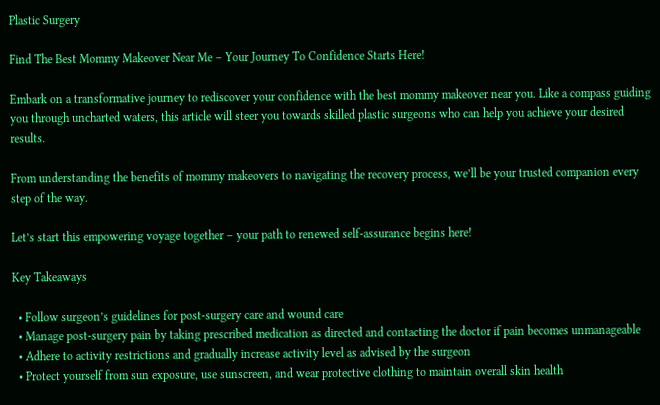Plastic Surgery

Find The Best Mommy Makeover Near Me – Your Journey To Confidence Starts Here!

Embark on a transformative journey to rediscover your confidence with the best mommy makeover near you. Like a compass guiding you through uncharted waters, this article will steer you towards skilled plastic surgeons who can help you achieve your desired results.

From understanding the benefits of mommy makeovers to navigating the recovery process, we’ll be your trusted companion every step of the way.

Let’s start this empowering voyage together – your path to renewed self-assurance begins here!

Key Takeaways

  • Follow surgeon’s guidelines for post-surgery care and wound care
  • Manage post-surgery pain by taking prescribed medication as directed and contacting the doctor if pain becomes unmanageable
  • Adhere to activity restrictions and gradually increase activity level as advised by the surgeon
  • Protect yourself from sun exposure, use sunscreen, and wear protective clothing to maintain overall skin health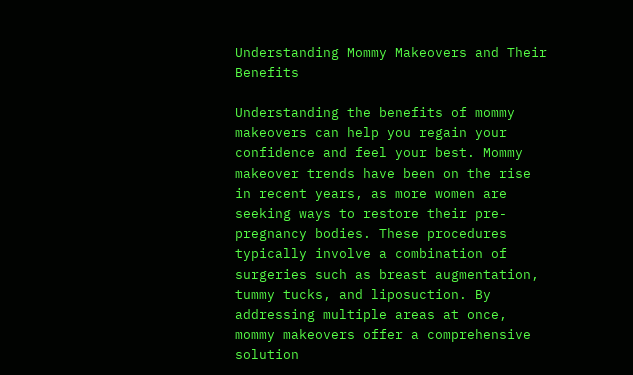Understanding Mommy Makeovers and Their Benefits

Understanding the benefits of mommy makeovers can help you regain your confidence and feel your best. Mommy makeover trends have been on the rise in recent years, as more women are seeking ways to restore their pre-pregnancy bodies. These procedures typically involve a combination of surgeries such as breast augmentation, tummy tucks, and liposuction. By addressing multiple areas at once, mommy makeovers offer a comprehensive solution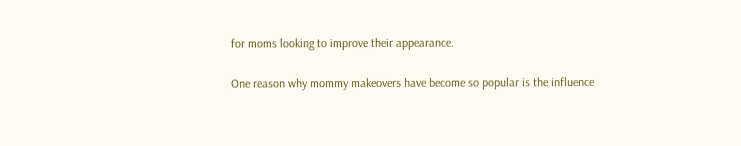for moms looking to improve their appearance.

One reason why mommy makeovers have become so popular is the influence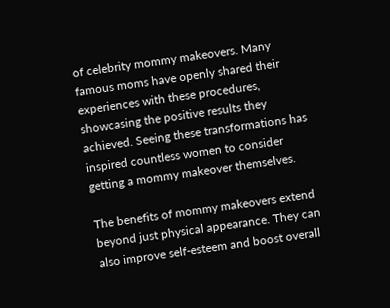of celebrity mommy makeovers. Many famous moms have openly shared their experiences with these procedures, showcasing the positive results they achieved. Seeing these transformations has inspired countless women to consider getting a mommy makeover themselves.

The benefits of mommy makeovers extend beyond just physical appearance. They can also improve self-esteem and boost overall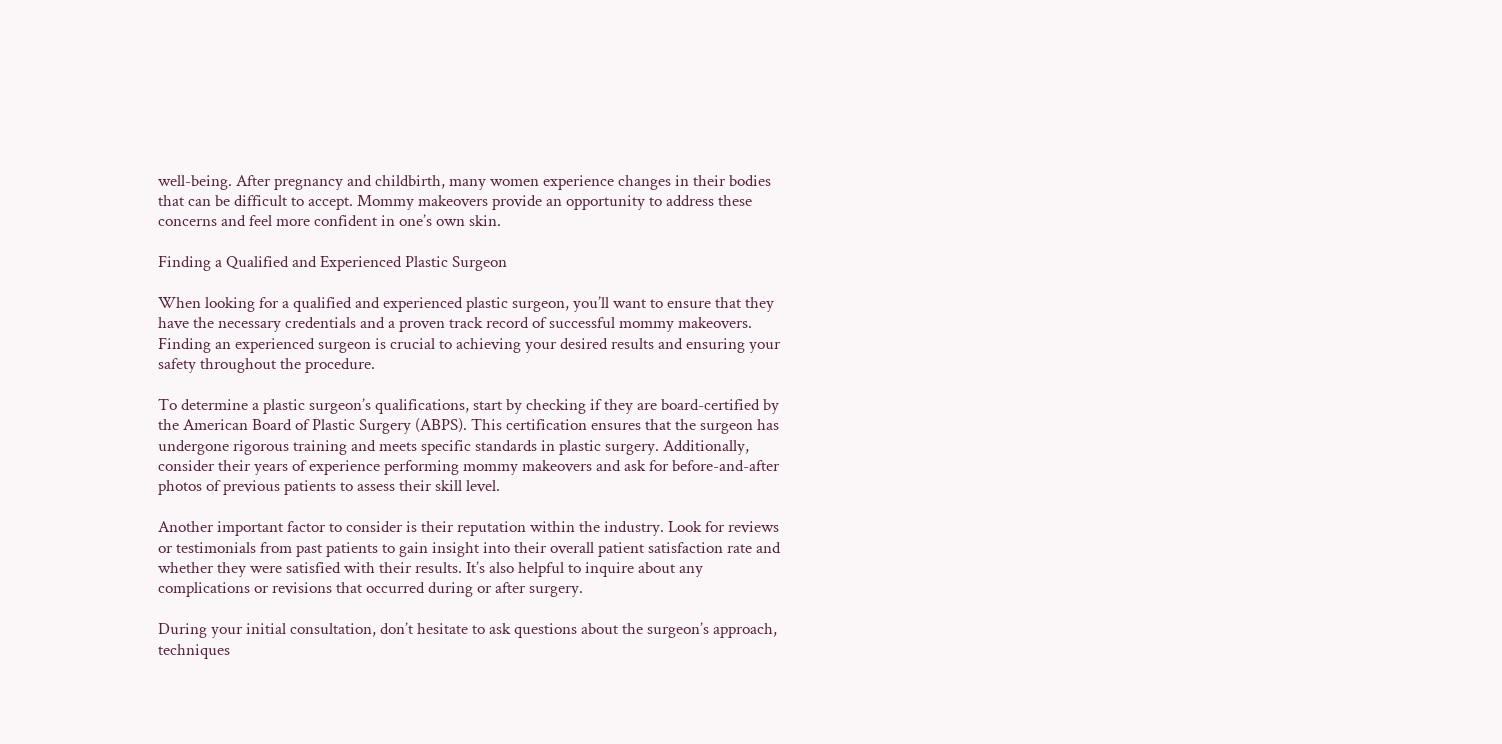well-being. After pregnancy and childbirth, many women experience changes in their bodies that can be difficult to accept. Mommy makeovers provide an opportunity to address these concerns and feel more confident in one’s own skin.

Finding a Qualified and Experienced Plastic Surgeon

When looking for a qualified and experienced plastic surgeon, you’ll want to ensure that they have the necessary credentials and a proven track record of successful mommy makeovers. Finding an experienced surgeon is crucial to achieving your desired results and ensuring your safety throughout the procedure.

To determine a plastic surgeon’s qualifications, start by checking if they are board-certified by the American Board of Plastic Surgery (ABPS). This certification ensures that the surgeon has undergone rigorous training and meets specific standards in plastic surgery. Additionally, consider their years of experience performing mommy makeovers and ask for before-and-after photos of previous patients to assess their skill level.

Another important factor to consider is their reputation within the industry. Look for reviews or testimonials from past patients to gain insight into their overall patient satisfaction rate and whether they were satisfied with their results. It’s also helpful to inquire about any complications or revisions that occurred during or after surgery.

During your initial consultation, don’t hesitate to ask questions about the surgeon’s approach, techniques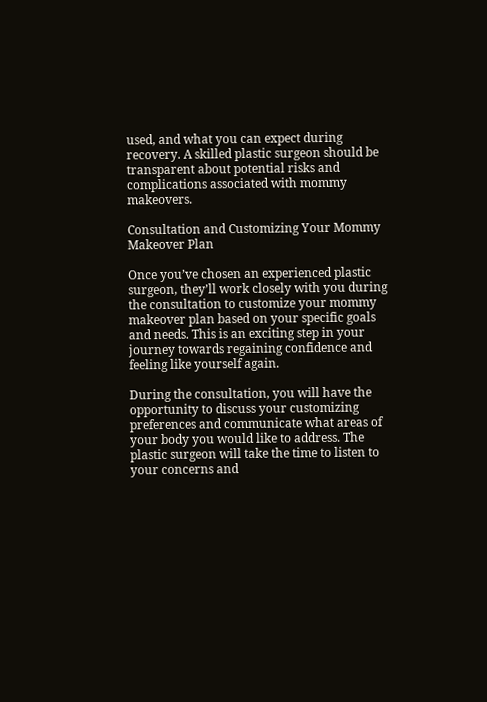used, and what you can expect during recovery. A skilled plastic surgeon should be transparent about potential risks and complications associated with mommy makeovers.

Consultation and Customizing Your Mommy Makeover Plan

Once you’ve chosen an experienced plastic surgeon, they’ll work closely with you during the consultation to customize your mommy makeover plan based on your specific goals and needs. This is an exciting step in your journey towards regaining confidence and feeling like yourself again.

During the consultation, you will have the opportunity to discuss your customizing preferences and communicate what areas of your body you would like to address. The plastic surgeon will take the time to listen to your concerns and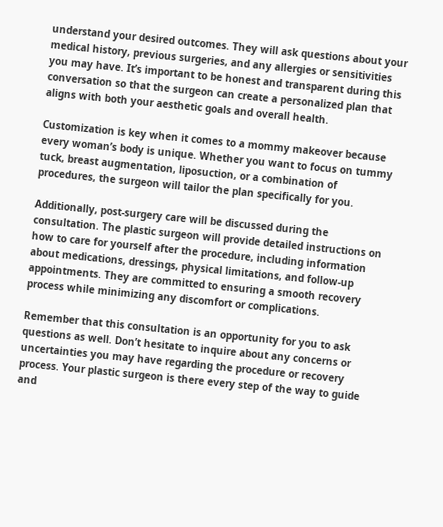understand your desired outcomes. They will ask questions about your medical history, previous surgeries, and any allergies or sensitivities you may have. It’s important to be honest and transparent during this conversation so that the surgeon can create a personalized plan that aligns with both your aesthetic goals and overall health.

Customization is key when it comes to a mommy makeover because every woman’s body is unique. Whether you want to focus on tummy tuck, breast augmentation, liposuction, or a combination of procedures, the surgeon will tailor the plan specifically for you.

Additionally, post-surgery care will be discussed during the consultation. The plastic surgeon will provide detailed instructions on how to care for yourself after the procedure, including information about medications, dressings, physical limitations, and follow-up appointments. They are committed to ensuring a smooth recovery process while minimizing any discomfort or complications.

Remember that this consultation is an opportunity for you to ask questions as well. Don’t hesitate to inquire about any concerns or uncertainties you may have regarding the procedure or recovery process. Your plastic surgeon is there every step of the way to guide and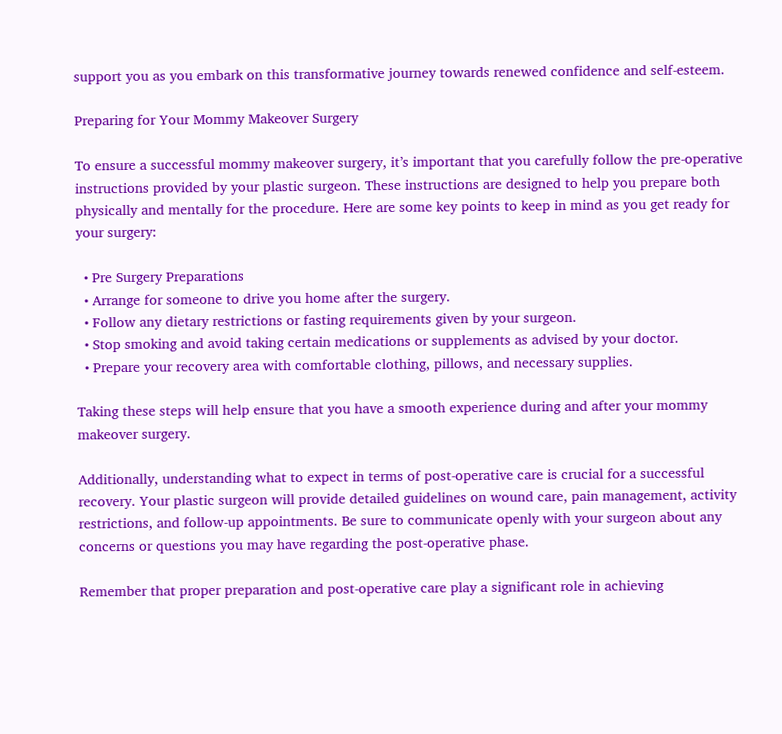support you as you embark on this transformative journey towards renewed confidence and self-esteem.

Preparing for Your Mommy Makeover Surgery

To ensure a successful mommy makeover surgery, it’s important that you carefully follow the pre-operative instructions provided by your plastic surgeon. These instructions are designed to help you prepare both physically and mentally for the procedure. Here are some key points to keep in mind as you get ready for your surgery:

  • Pre Surgery Preparations
  • Arrange for someone to drive you home after the surgery.
  • Follow any dietary restrictions or fasting requirements given by your surgeon.
  • Stop smoking and avoid taking certain medications or supplements as advised by your doctor.
  • Prepare your recovery area with comfortable clothing, pillows, and necessary supplies.

Taking these steps will help ensure that you have a smooth experience during and after your mommy makeover surgery.

Additionally, understanding what to expect in terms of post-operative care is crucial for a successful recovery. Your plastic surgeon will provide detailed guidelines on wound care, pain management, activity restrictions, and follow-up appointments. Be sure to communicate openly with your surgeon about any concerns or questions you may have regarding the post-operative phase.

Remember that proper preparation and post-operative care play a significant role in achieving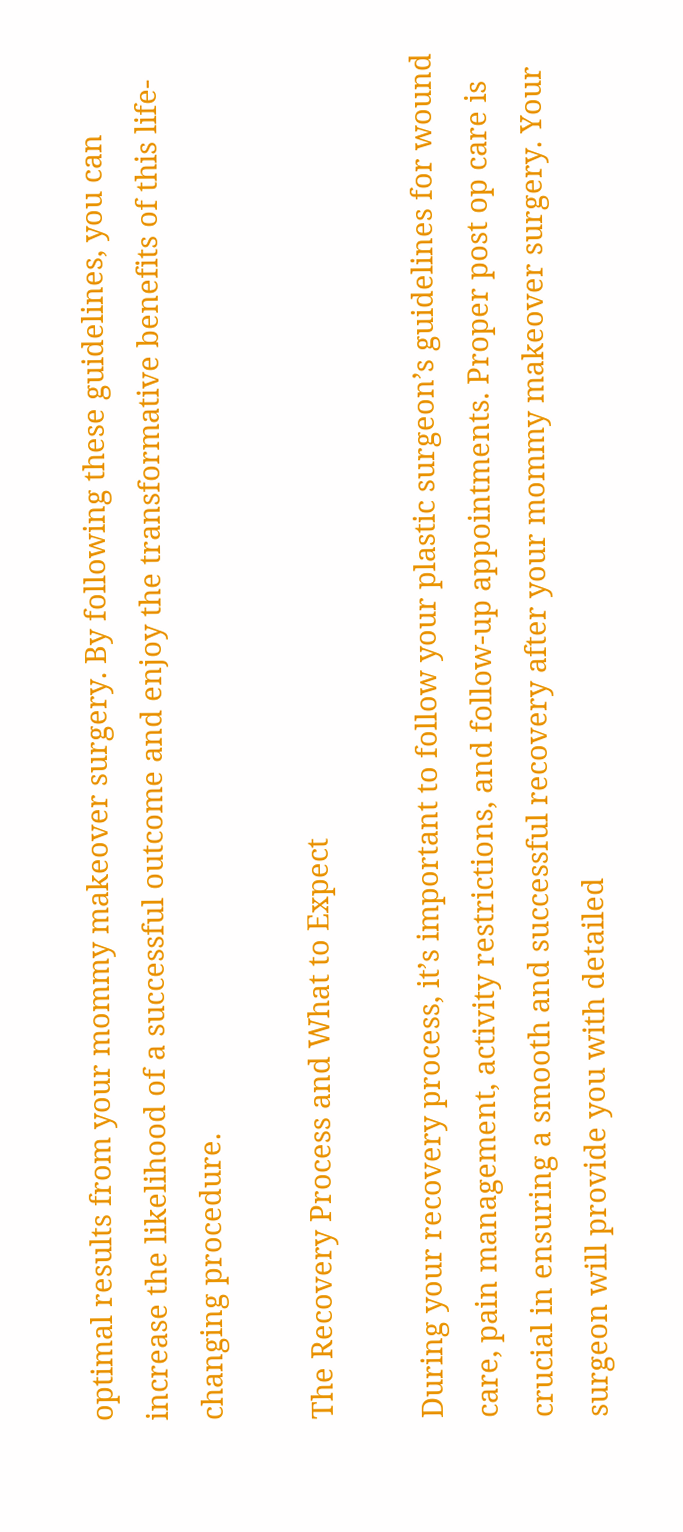optimal results from your mommy makeover surgery. By following these guidelines, you can increase the likelihood of a successful outcome and enjoy the transformative benefits of this life-changing procedure.

The Recovery Process and What to Expect

During your recovery process, it’s important to follow your plastic surgeon’s guidelines for wound care, pain management, activity restrictions, and follow-up appointments. Proper post op care is crucial in ensuring a smooth and successful recovery after your mommy makeover surgery. Your surgeon will provide you with detailed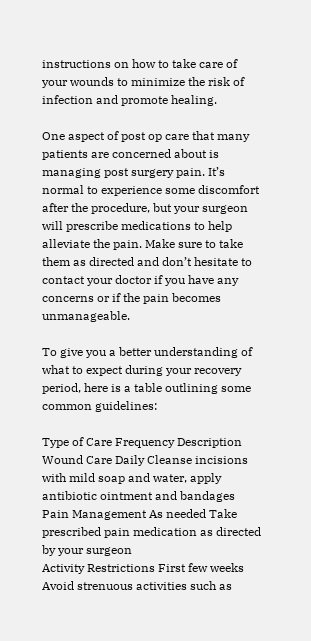instructions on how to take care of your wounds to minimize the risk of infection and promote healing.

One aspect of post op care that many patients are concerned about is managing post surgery pain. It’s normal to experience some discomfort after the procedure, but your surgeon will prescribe medications to help alleviate the pain. Make sure to take them as directed and don’t hesitate to contact your doctor if you have any concerns or if the pain becomes unmanageable.

To give you a better understanding of what to expect during your recovery period, here is a table outlining some common guidelines:

Type of Care Frequency Description
Wound Care Daily Cleanse incisions with mild soap and water, apply antibiotic ointment and bandages
Pain Management As needed Take prescribed pain medication as directed by your surgeon
Activity Restrictions First few weeks Avoid strenuous activities such as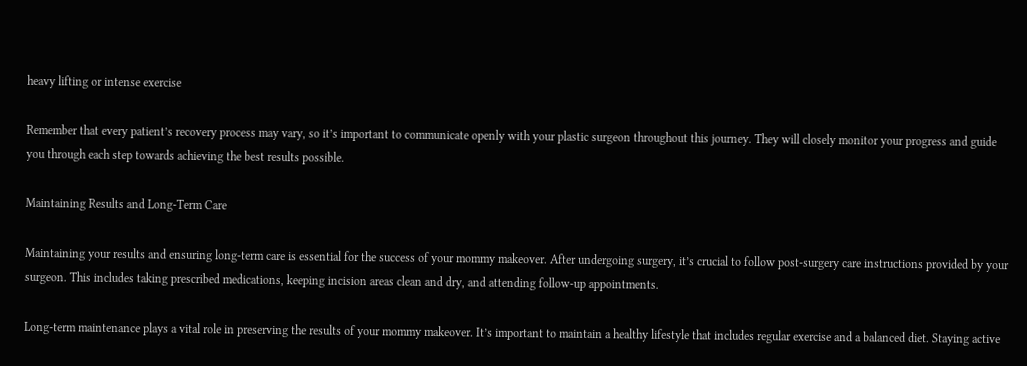heavy lifting or intense exercise

Remember that every patient’s recovery process may vary, so it’s important to communicate openly with your plastic surgeon throughout this journey. They will closely monitor your progress and guide you through each step towards achieving the best results possible.

Maintaining Results and Long-Term Care

Maintaining your results and ensuring long-term care is essential for the success of your mommy makeover. After undergoing surgery, it’s crucial to follow post-surgery care instructions provided by your surgeon. This includes taking prescribed medications, keeping incision areas clean and dry, and attending follow-up appointments.

Long-term maintenance plays a vital role in preserving the results of your mommy makeover. It’s important to maintain a healthy lifestyle that includes regular exercise and a balanced diet. Staying active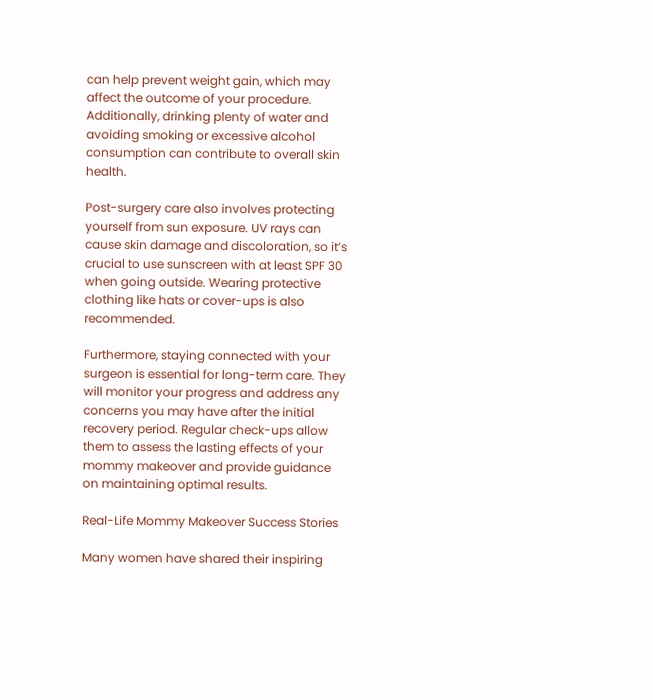can help prevent weight gain, which may affect the outcome of your procedure. Additionally, drinking plenty of water and avoiding smoking or excessive alcohol consumption can contribute to overall skin health.

Post-surgery care also involves protecting yourself from sun exposure. UV rays can cause skin damage and discoloration, so it’s crucial to use sunscreen with at least SPF 30 when going outside. Wearing protective clothing like hats or cover-ups is also recommended.

Furthermore, staying connected with your surgeon is essential for long-term care. They will monitor your progress and address any concerns you may have after the initial recovery period. Regular check-ups allow them to assess the lasting effects of your mommy makeover and provide guidance on maintaining optimal results.

Real-Life Mommy Makeover Success Stories

Many women have shared their inspiring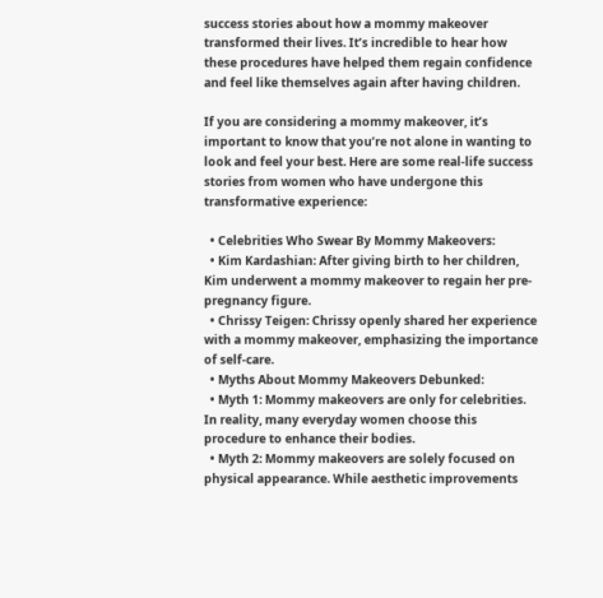success stories about how a mommy makeover transformed their lives. It’s incredible to hear how these procedures have helped them regain confidence and feel like themselves again after having children.

If you are considering a mommy makeover, it’s important to know that you’re not alone in wanting to look and feel your best. Here are some real-life success stories from women who have undergone this transformative experience:

  • Celebrities Who Swear By Mommy Makeovers:
  • Kim Kardashian: After giving birth to her children, Kim underwent a mommy makeover to regain her pre-pregnancy figure.
  • Chrissy Teigen: Chrissy openly shared her experience with a mommy makeover, emphasizing the importance of self-care.
  • Myths About Mommy Makeovers Debunked:
  • Myth 1: Mommy makeovers are only for celebrities. In reality, many everyday women choose this procedure to enhance their bodies.
  • Myth 2: Mommy makeovers are solely focused on physical appearance. While aesthetic improvements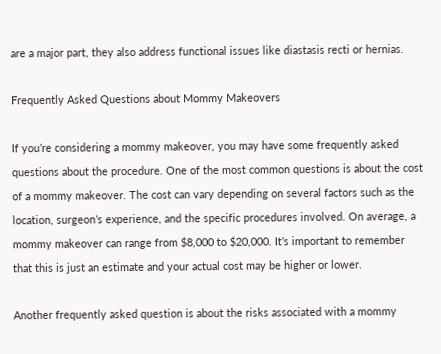are a major part, they also address functional issues like diastasis recti or hernias.

Frequently Asked Questions about Mommy Makeovers

If you’re considering a mommy makeover, you may have some frequently asked questions about the procedure. One of the most common questions is about the cost of a mommy makeover. The cost can vary depending on several factors such as the location, surgeon’s experience, and the specific procedures involved. On average, a mommy makeover can range from $8,000 to $20,000. It’s important to remember that this is just an estimate and your actual cost may be higher or lower.

Another frequently asked question is about the risks associated with a mommy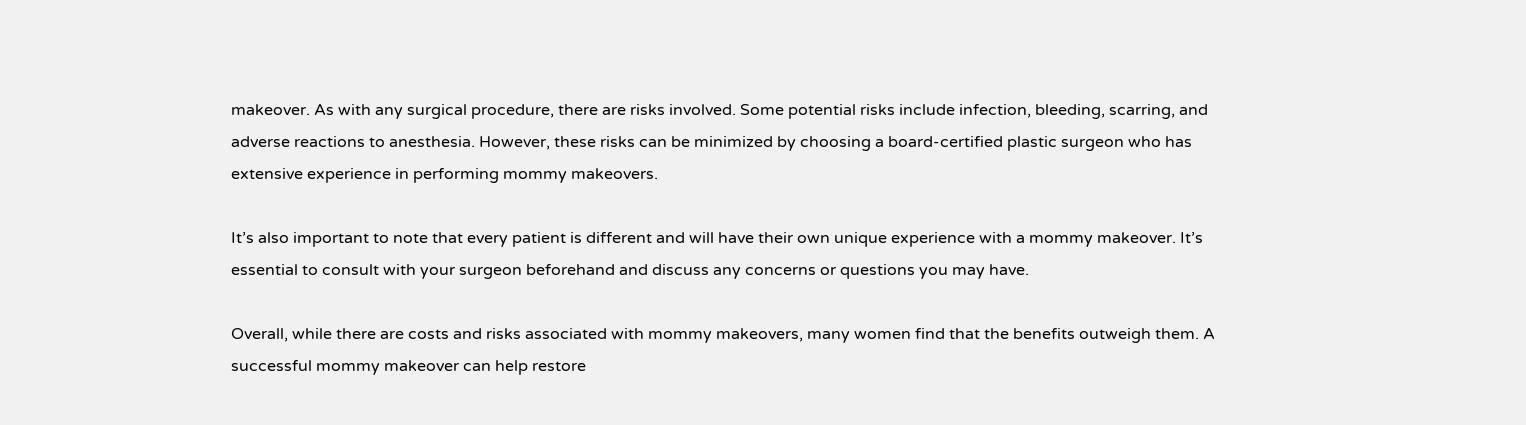makeover. As with any surgical procedure, there are risks involved. Some potential risks include infection, bleeding, scarring, and adverse reactions to anesthesia. However, these risks can be minimized by choosing a board-certified plastic surgeon who has extensive experience in performing mommy makeovers.

It’s also important to note that every patient is different and will have their own unique experience with a mommy makeover. It’s essential to consult with your surgeon beforehand and discuss any concerns or questions you may have.

Overall, while there are costs and risks associated with mommy makeovers, many women find that the benefits outweigh them. A successful mommy makeover can help restore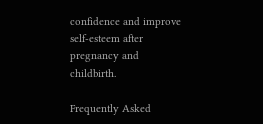confidence and improve self-esteem after pregnancy and childbirth.

Frequently Asked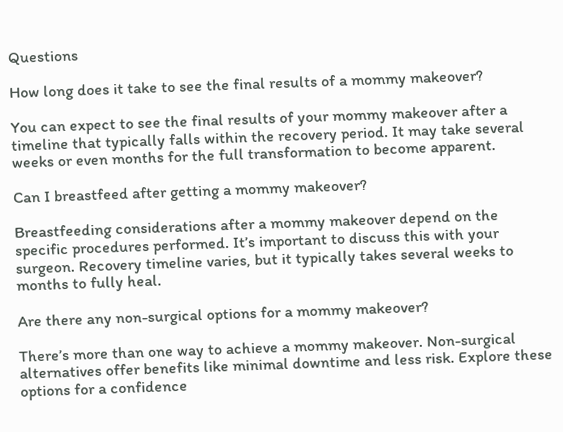Questions

How long does it take to see the final results of a mommy makeover?

You can expect to see the final results of your mommy makeover after a timeline that typically falls within the recovery period. It may take several weeks or even months for the full transformation to become apparent.

Can I breastfeed after getting a mommy makeover?

Breastfeeding considerations after a mommy makeover depend on the specific procedures performed. It’s important to discuss this with your surgeon. Recovery timeline varies, but it typically takes several weeks to months to fully heal.

Are there any non-surgical options for a mommy makeover?

There’s more than one way to achieve a mommy makeover. Non-surgical alternatives offer benefits like minimal downtime and less risk. Explore these options for a confidence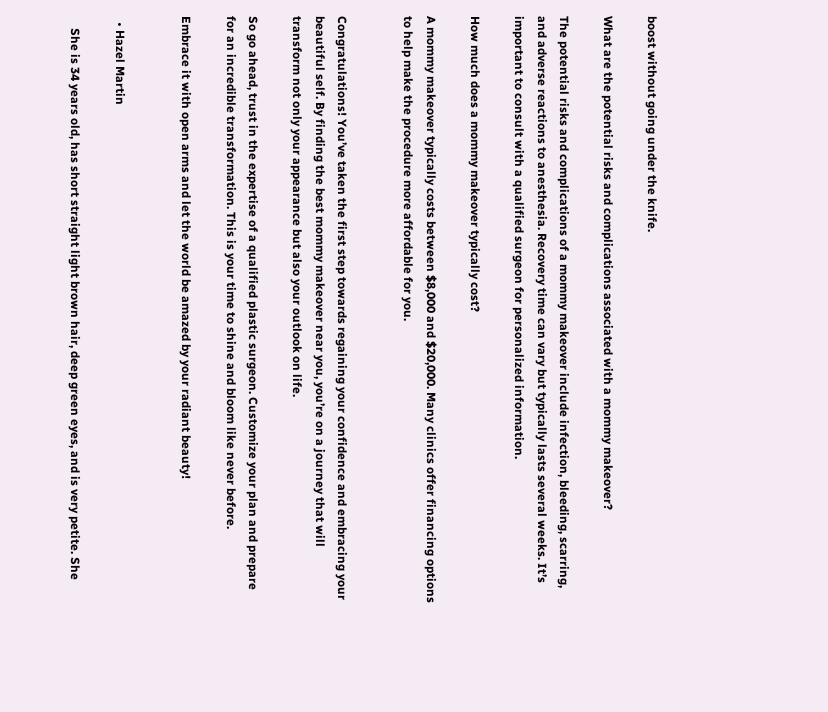boost without going under the knife.

What are the potential risks and complications associated with a mommy makeover?

The potential risks and complications of a mommy makeover include infection, bleeding, scarring, and adverse reactions to anesthesia. Recovery time can vary but typically lasts several weeks. It’s important to consult with a qualified surgeon for personalized information.

How much does a mommy makeover typically cost?

A mommy makeover typically costs between $8,000 and $20,000. Many clinics offer financing options to help make the procedure more affordable for you.


Congratulations! You’ve taken the first step towards regaining your confidence and embracing your beautiful self. By finding the best mommy makeover near you, you’re on a journey that will transform not only your appearance but also your outlook on life.

So go ahead, trust in the expertise of a qualified plastic surgeon. Customize your plan and prepare for an incredible transformation. This is your time to shine and bloom like never before.

Embrace it with open arms and let the world be amazed by your radiant beauty!


  • Hazel Martin

    She is 34 years old, has short straight light brown hair, deep green eyes, and is very petite. She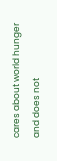cares about world hunger and does not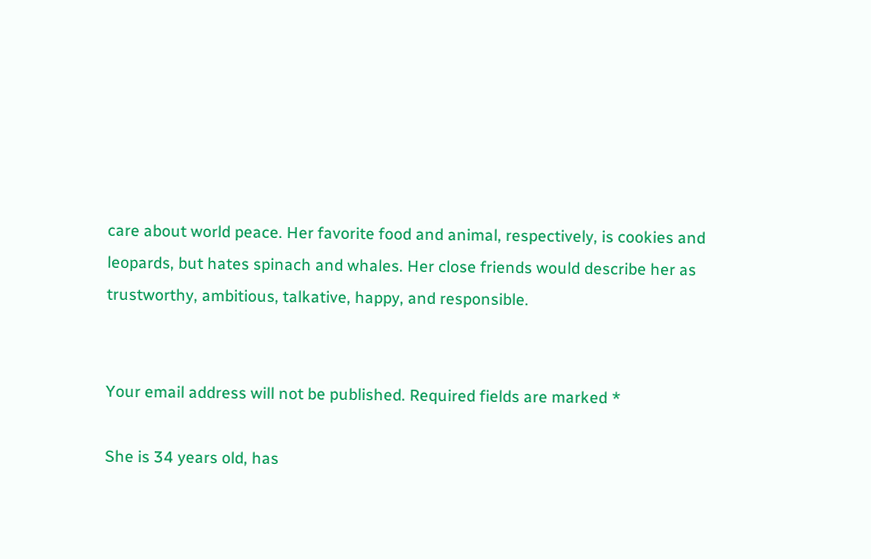care about world peace. Her favorite food and animal, respectively, is cookies and leopards, but hates spinach and whales. Her close friends would describe her as trustworthy, ambitious, talkative, happy, and responsible.


Your email address will not be published. Required fields are marked *

She is 34 years old, has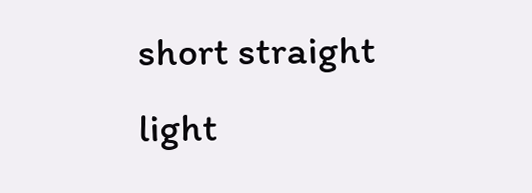short straight light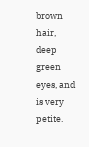brown hair, deep green eyes, and is very petite.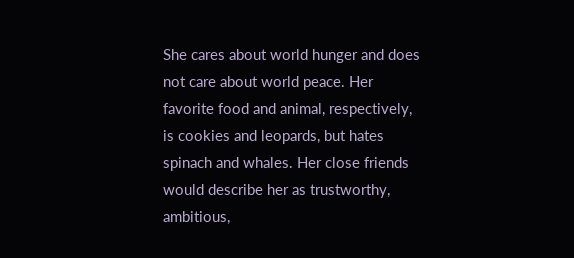She cares about world hunger and does not care about world peace. Her favorite food and animal, respectively, is cookies and leopards, but hates spinach and whales. Her close friends would describe her as trustworthy, ambitious,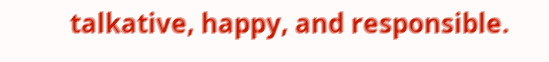talkative, happy, and responsible.